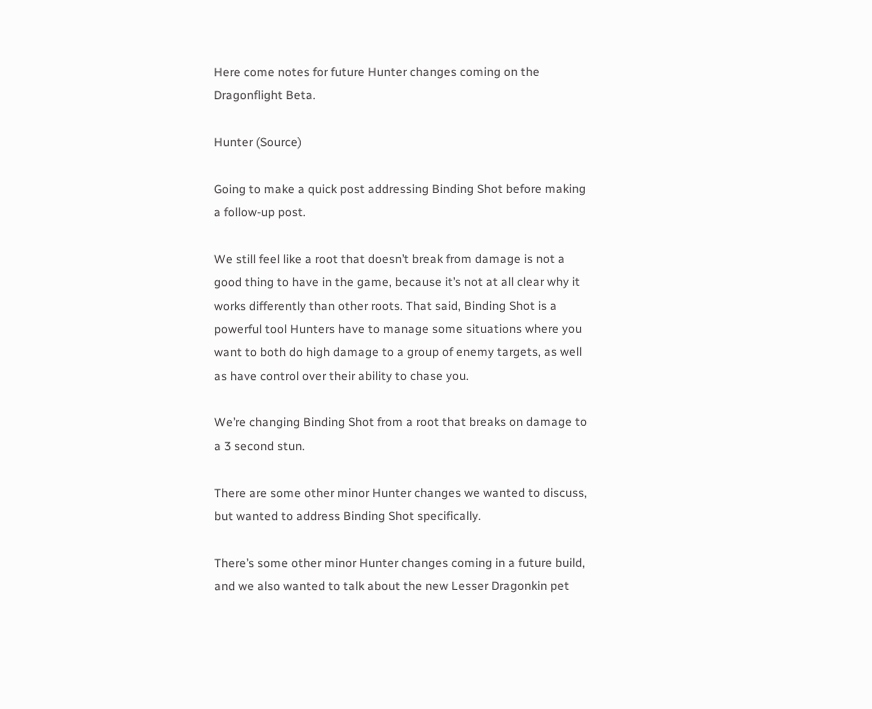Here come notes for future Hunter changes coming on the Dragonflight Beta.

Hunter (Source)

Going to make a quick post addressing Binding Shot before making a follow-up post.

We still feel like a root that doesn’t break from damage is not a good thing to have in the game, because it’s not at all clear why it works differently than other roots. That said, Binding Shot is a powerful tool Hunters have to manage some situations where you want to both do high damage to a group of enemy targets, as well as have control over their ability to chase you.

We’re changing Binding Shot from a root that breaks on damage to a 3 second stun.

There are some other minor Hunter changes we wanted to discuss, but wanted to address Binding Shot specifically.

There’s some other minor Hunter changes coming in a future build, and we also wanted to talk about the new Lesser Dragonkin pet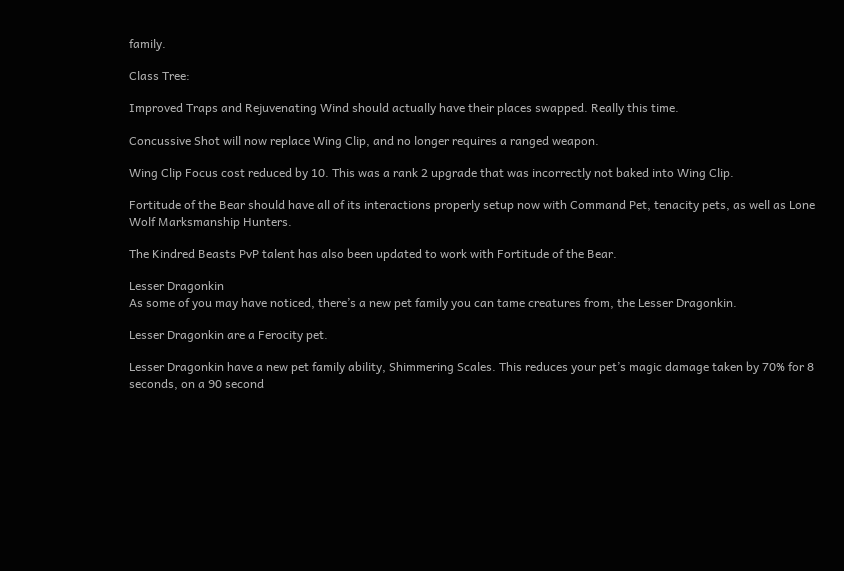family.

Class Tree:

Improved Traps and Rejuvenating Wind should actually have their places swapped. Really this time.

Concussive Shot will now replace Wing Clip, and no longer requires a ranged weapon.

Wing Clip Focus cost reduced by 10. This was a rank 2 upgrade that was incorrectly not baked into Wing Clip.

Fortitude of the Bear should have all of its interactions properly setup now with Command Pet, tenacity pets, as well as Lone Wolf Marksmanship Hunters.

The Kindred Beasts PvP talent has also been updated to work with Fortitude of the Bear.

Lesser Dragonkin
As some of you may have noticed, there’s a new pet family you can tame creatures from, the Lesser Dragonkin.

Lesser Dragonkin are a Ferocity pet.

Lesser Dragonkin have a new pet family ability, Shimmering Scales. This reduces your pet’s magic damage taken by 70% for 8 seconds, on a 90 second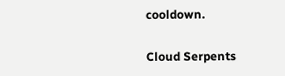cooldown.

Cloud Serpents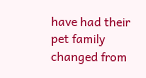have had their pet family changed from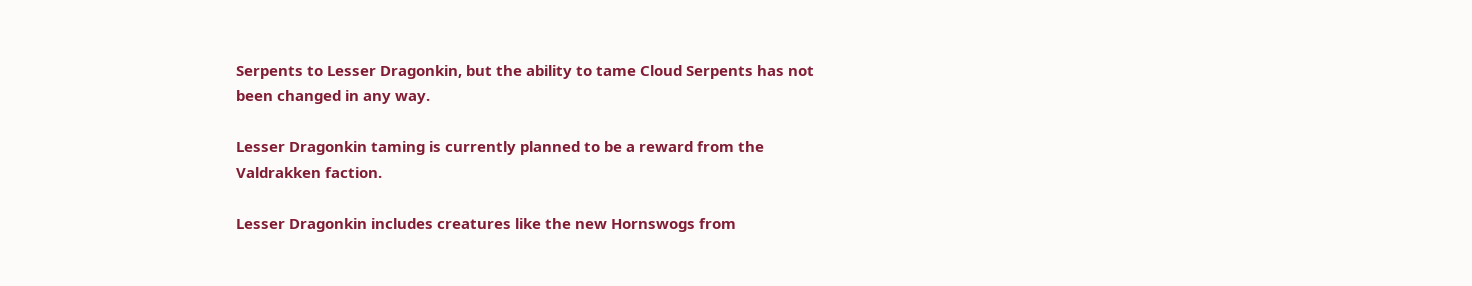Serpents to Lesser Dragonkin, but the ability to tame Cloud Serpents has not been changed in any way.

Lesser Dragonkin taming is currently planned to be a reward from the Valdrakken faction.

Lesser Dragonkin includes creatures like the new Hornswogs from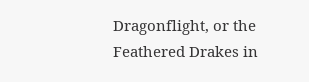Dragonflight, or the Feathered Drakes in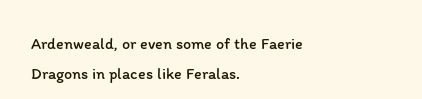Ardenweald, or even some of the Faerie Dragons in places like Feralas.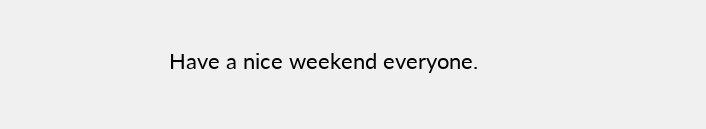Have a nice weekend everyone.